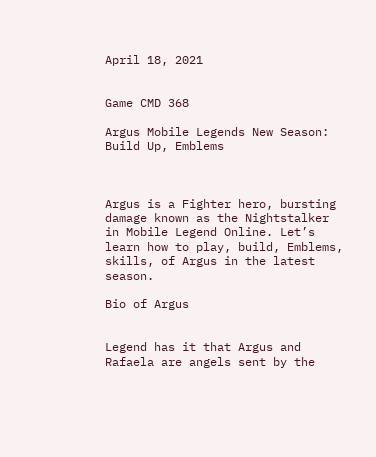April 18, 2021


Game CMD 368

Argus Mobile Legends New Season: Build Up, Emblems



Argus is a Fighter hero, bursting damage known as the Nightstalker in Mobile Legend Online. Let’s learn how to play, build, Emblems, skills, of Argus in the latest season.

Bio of Argus


Legend has it that Argus and Rafaela are angels sent by the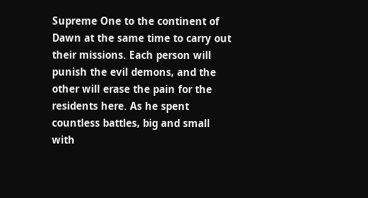Supreme One to the continent of Dawn at the same time to carry out their missions. Each person will punish the evil demons, and the other will erase the pain for the residents here. As he spent countless battles, big and small with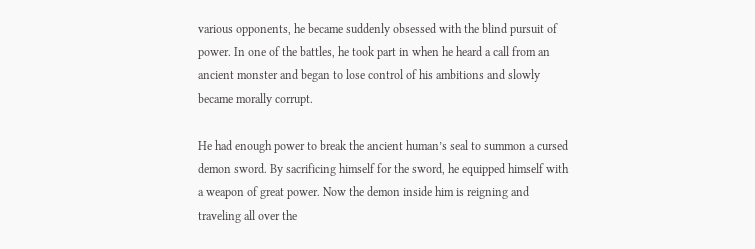various opponents, he became suddenly obsessed with the blind pursuit of power. In one of the battles, he took part in when he heard a call from an ancient monster and began to lose control of his ambitions and slowly became morally corrupt.

He had enough power to break the ancient human’s seal to summon a cursed demon sword. By sacrificing himself for the sword, he equipped himself with a weapon of great power. Now the demon inside him is reigning and traveling all over the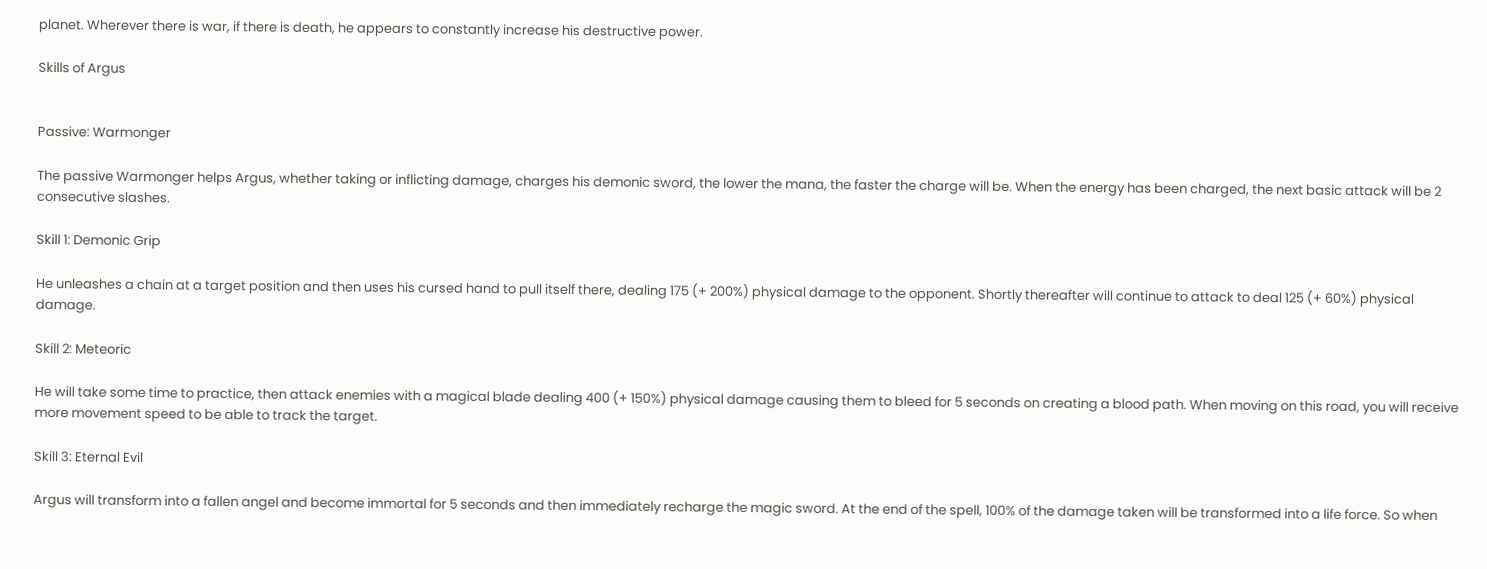planet. Wherever there is war, if there is death, he appears to constantly increase his destructive power.

Skills of Argus


Passive: Warmonger

The passive Warmonger helps Argus, whether taking or inflicting damage, charges his demonic sword, the lower the mana, the faster the charge will be. When the energy has been charged, the next basic attack will be 2 consecutive slashes.

Skill 1: Demonic Grip

He unleashes a chain at a target position and then uses his cursed hand to pull itself there, dealing 175 (+ 200%) physical damage to the opponent. Shortly thereafter will continue to attack to deal 125 (+ 60%) physical damage.

Skill 2: Meteoric

He will take some time to practice, then attack enemies with a magical blade dealing 400 (+ 150%) physical damage causing them to bleed for 5 seconds on creating a blood path. When moving on this road, you will receive more movement speed to be able to track the target.

Skill 3: Eternal Evil

Argus will transform into a fallen angel and become immortal for 5 seconds and then immediately recharge the magic sword. At the end of the spell, 100% of the damage taken will be transformed into a life force. So when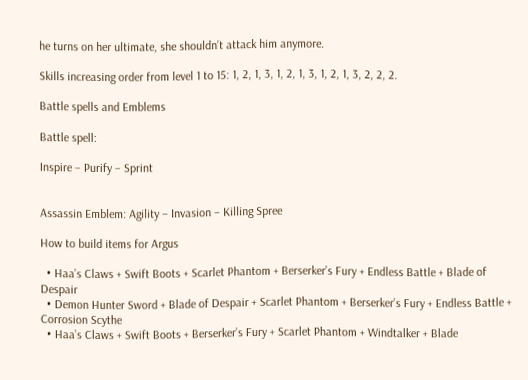he turns on her ultimate, she shouldn’t attack him anymore.

Skills increasing order from level 1 to 15: 1, 2, 1, 3, 1, 2, 1, 3, 1, 2, 1, 3, 2, 2, 2.

Battle spells and Emblems

Battle spell:

Inspire – Purify – Sprint


Assassin Emblem: Agility – Invasion – Killing Spree

How to build items for Argus

  • Haa’s Claws + Swift Boots + Scarlet Phantom + Berserker’s Fury + Endless Battle + Blade of Despair
  • Demon Hunter Sword + Blade of Despair + Scarlet Phantom + Berserker’s Fury + Endless Battle + Corrosion Scythe
  • Haa’s Claws + Swift Boots + Berserker’s Fury + Scarlet Phantom + Windtalker + Blade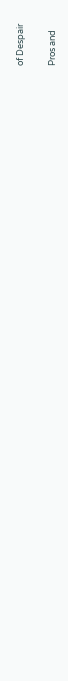of Despair

Pros and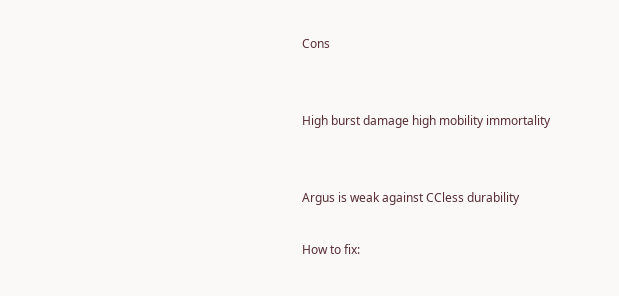Cons


High burst damage high mobility immortality


Argus is weak against CCless durability

How to fix: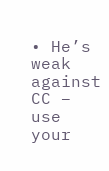• He’s weak against CC – use your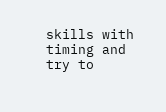skills with timing and try to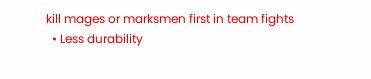kill mages or marksmen first in team fights
  • Less durability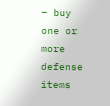– buy one or more defense items